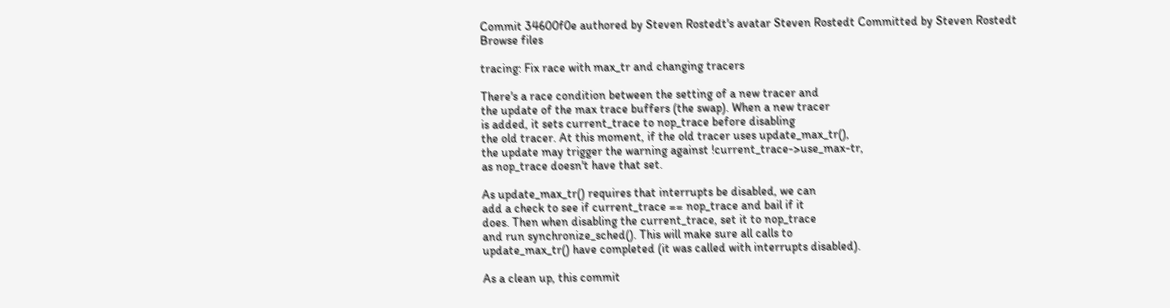Commit 34600f0e authored by Steven Rostedt's avatar Steven Rostedt Committed by Steven Rostedt
Browse files

tracing: Fix race with max_tr and changing tracers

There's a race condition between the setting of a new tracer and
the update of the max trace buffers (the swap). When a new tracer
is added, it sets current_trace to nop_trace before disabling
the old tracer. At this moment, if the old tracer uses update_max_tr(),
the update may trigger the warning against !current_trace->use_max-tr,
as nop_trace doesn't have that set.

As update_max_tr() requires that interrupts be disabled, we can
add a check to see if current_trace == nop_trace and bail if it
does. Then when disabling the current_trace, set it to nop_trace
and run synchronize_sched(). This will make sure all calls to
update_max_tr() have completed (it was called with interrupts disabled).

As a clean up, this commit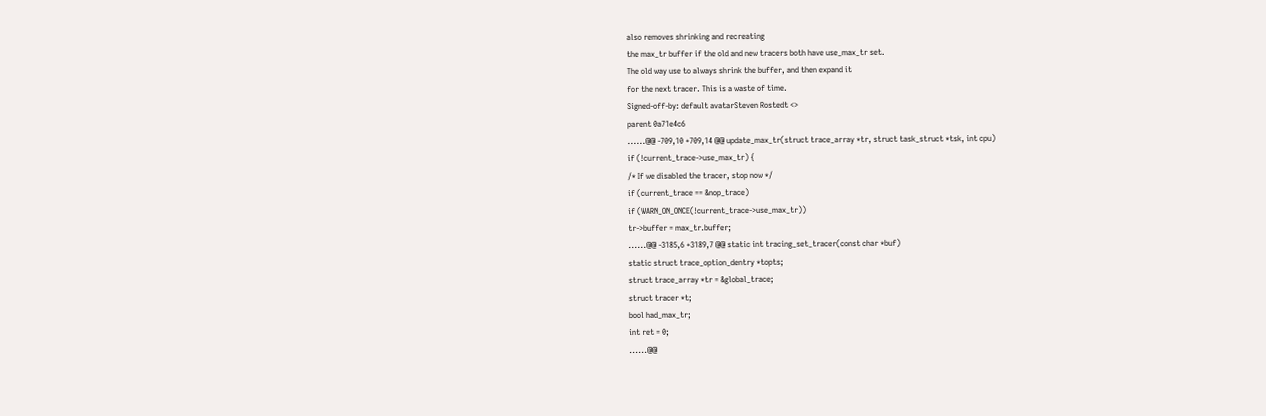also removes shrinking and recreating
the max_tr buffer if the old and new tracers both have use_max_tr set.
The old way use to always shrink the buffer, and then expand it
for the next tracer. This is a waste of time.
Signed-off-by: default avatarSteven Rostedt <>
parent 0a71e4c6
......@@ -709,10 +709,14 @@ update_max_tr(struct trace_array *tr, struct task_struct *tsk, int cpu)
if (!current_trace->use_max_tr) {
/* If we disabled the tracer, stop now */
if (current_trace == &nop_trace)
if (WARN_ON_ONCE(!current_trace->use_max_tr))
tr->buffer = max_tr.buffer;
......@@ -3185,6 +3189,7 @@ static int tracing_set_tracer(const char *buf)
static struct trace_option_dentry *topts;
struct trace_array *tr = &global_trace;
struct tracer *t;
bool had_max_tr;
int ret = 0;
......@@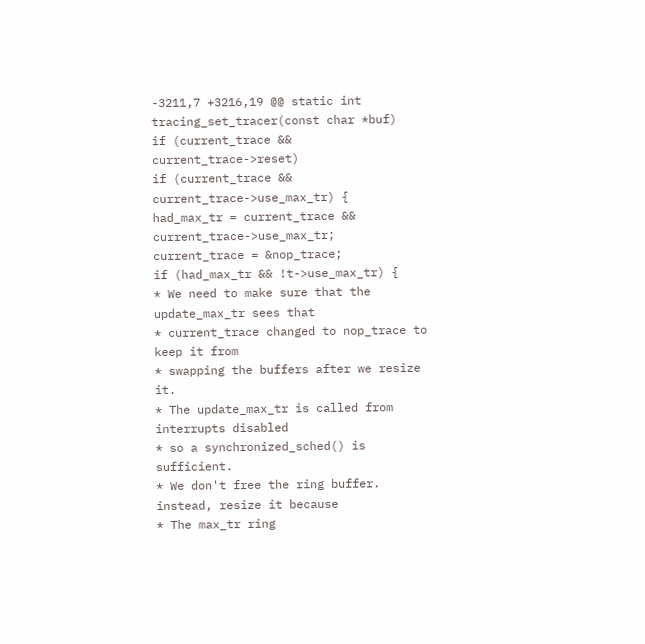-3211,7 +3216,19 @@ static int tracing_set_tracer(const char *buf)
if (current_trace && current_trace->reset)
if (current_trace && current_trace->use_max_tr) {
had_max_tr = current_trace && current_trace->use_max_tr;
current_trace = &nop_trace;
if (had_max_tr && !t->use_max_tr) {
* We need to make sure that the update_max_tr sees that
* current_trace changed to nop_trace to keep it from
* swapping the buffers after we resize it.
* The update_max_tr is called from interrupts disabled
* so a synchronized_sched() is sufficient.
* We don't free the ring buffer. instead, resize it because
* The max_tr ring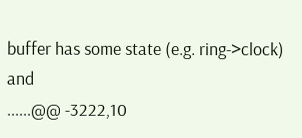buffer has some state (e.g. ring->clock) and
......@@ -3222,10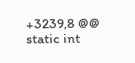+3239,8 @@ static int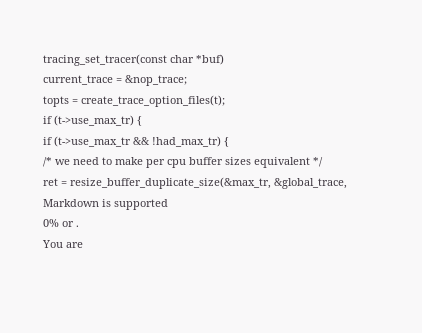tracing_set_tracer(const char *buf)
current_trace = &nop_trace;
topts = create_trace_option_files(t);
if (t->use_max_tr) {
if (t->use_max_tr && !had_max_tr) {
/* we need to make per cpu buffer sizes equivalent */
ret = resize_buffer_duplicate_size(&max_tr, &global_trace,
Markdown is supported
0% or .
You are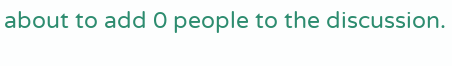about to add 0 people to the discussion.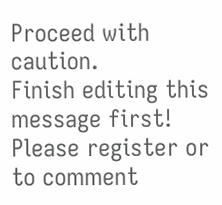Proceed with caution.
Finish editing this message first!
Please register or to comment